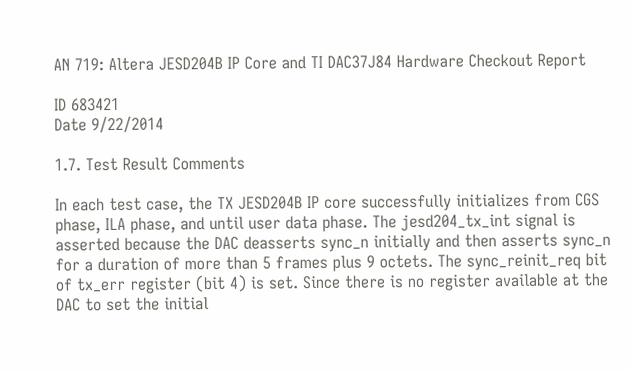AN 719: Altera JESD204B IP Core and TI DAC37J84 Hardware Checkout Report

ID 683421
Date 9/22/2014

1.7. Test Result Comments

In each test case, the TX JESD204B IP core successfully initializes from CGS phase, ILA phase, and until user data phase. The jesd204_tx_int signal is asserted because the DAC deasserts sync_n initially and then asserts sync_n for a duration of more than 5 frames plus 9 octets. The sync_reinit_req bit of tx_err register (bit 4) is set. Since there is no register available at the DAC to set the initial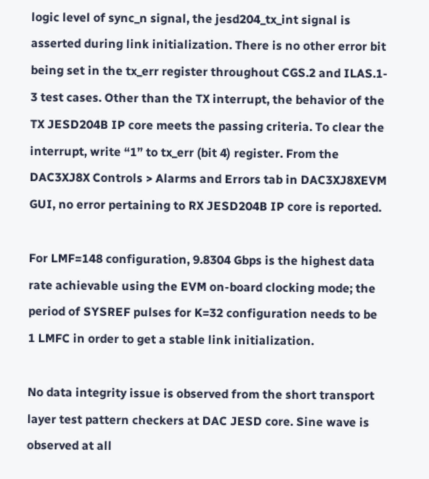logic level of sync_n signal, the jesd204_tx_int signal is asserted during link initialization. There is no other error bit being set in the tx_err register throughout CGS.2 and ILAS.1- 3 test cases. Other than the TX interrupt, the behavior of the TX JESD204B IP core meets the passing criteria. To clear the interrupt, write “1” to tx_err (bit 4) register. From the DAC3XJ8X Controls > Alarms and Errors tab in DAC3XJ8XEVM GUI, no error pertaining to RX JESD204B IP core is reported.

For LMF=148 configuration, 9.8304 Gbps is the highest data rate achievable using the EVM on-board clocking mode; the period of SYSREF pulses for K=32 configuration needs to be 1 LMFC in order to get a stable link initialization.

No data integrity issue is observed from the short transport layer test pattern checkers at DAC JESD core. Sine wave is observed at all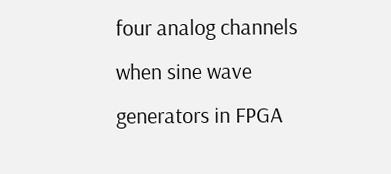four analog channels when sine wave generators in FPGA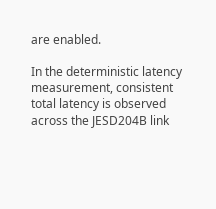are enabled.

In the deterministic latency measurement, consistent total latency is observed across the JESD204B link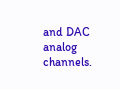and DAC analog channels.